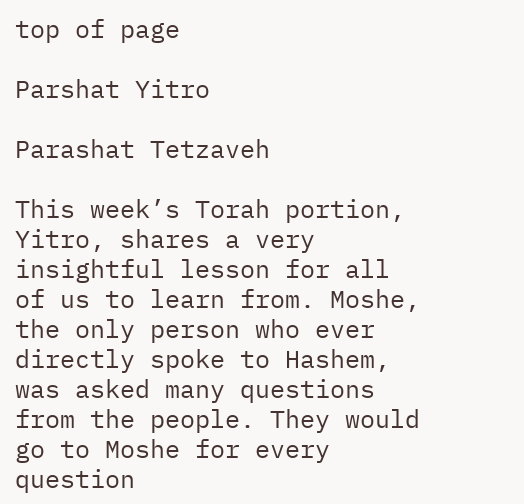top of page

Parshat Yitro

Parashat Tetzaveh

This week’s Torah portion, Yitro, shares a very insightful lesson for all of us to learn from. Moshe, the only person who ever directly spoke to Hashem, was asked many questions from the people. They would go to Moshe for every question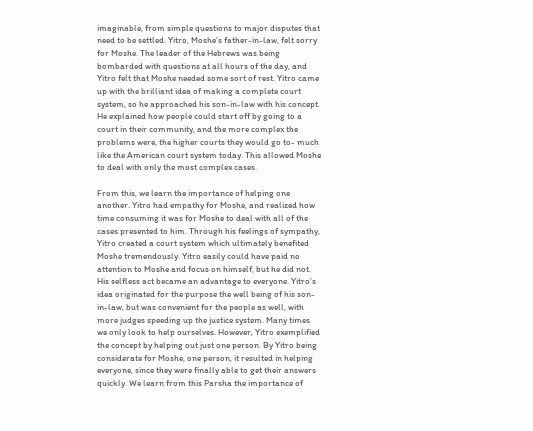imaginable, from simple questions to major disputes that need to be settled. Yitro, Moshe’s father-in-law, felt sorry for Moshe. The leader of the Hebrews was being bombarded with questions at all hours of the day, and Yitro felt that Moshe needed some sort of rest. Yitro came up with the brilliant idea of making a complete court system, so he approached his son-in-law with his concept. He explained how people could start off by going to a court in their community, and the more complex the problems were, the higher courts they would go to- much like the American court system today. This allowed Moshe to deal with only the most complex cases.

From this, we learn the importance of helping one another. Yitro had empathy for Moshe, and realized how time consuming it was for Moshe to deal with all of the cases presented to him. Through his feelings of sympathy, Yitro created a court system which ultimately benefited Moshe tremendously. Yitro easily could have paid no attention to Moshe and focus on himself, but he did not. His selfless act became an advantage to everyone. Yitro’s idea originated for the purpose the well being of his son-in-law, but was convenient for the people as well, with more judges speeding up the justice system. Many times we only look to help ourselves. However, Yitro exemplified the concept by helping out just one person. By Yitro being considerate for Moshe, one person, it resulted in helping everyone, since they were finally able to get their answers quickly. We learn from this Parsha the importance of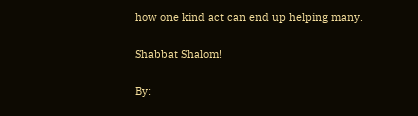how one kind act can end up helping many.

Shabbat Shalom!

By: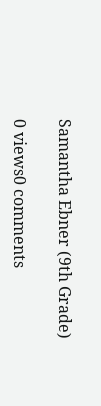Samantha Ebner (9th Grade)

0 views0 comments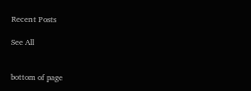Recent Posts

See All


bottom of page